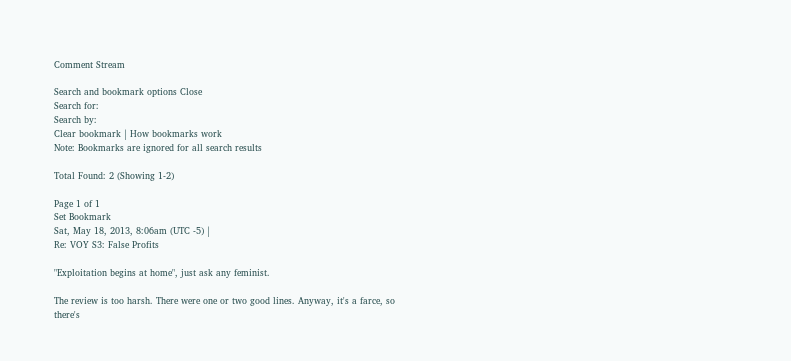Comment Stream

Search and bookmark options Close
Search for:
Search by:
Clear bookmark | How bookmarks work
Note: Bookmarks are ignored for all search results

Total Found: 2 (Showing 1-2)

Page 1 of 1
Set Bookmark
Sat, May 18, 2013, 8:06am (UTC -5) |
Re: VOY S3: False Profits

"Exploitation begins at home", just ask any feminist.

The review is too harsh. There were one or two good lines. Anyway, it's a farce, so there's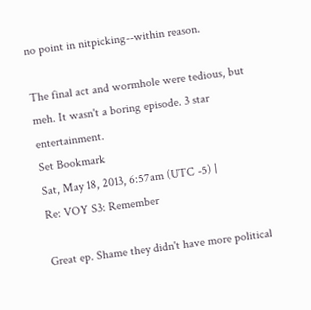no point in nitpicking--within reason.

The final act and wormhole were tedious, but meh. It wasn't a boring episode. 3 star entertainment.
Set Bookmark
Sat, May 18, 2013, 6:57am (UTC -5) |
Re: VOY S3: Remember

Great ep. Shame they didn't have more political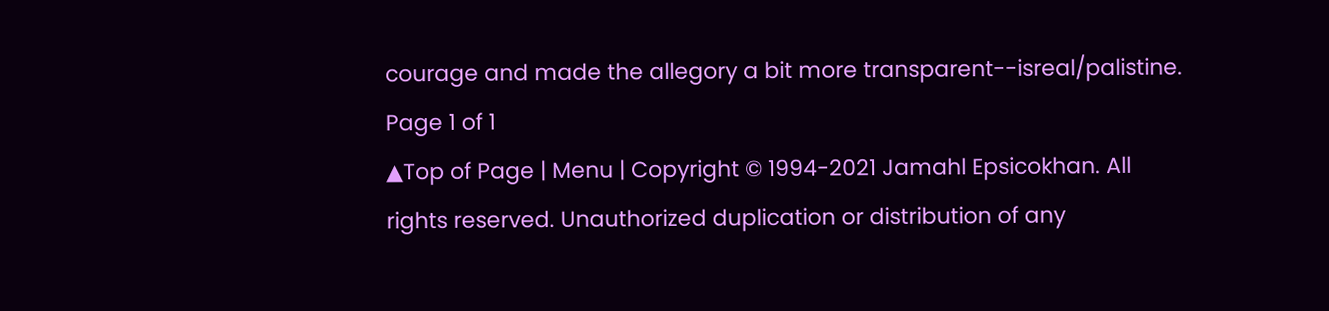courage and made the allegory a bit more transparent--isreal/palistine.
Page 1 of 1
▲Top of Page | Menu | Copyright © 1994-2021 Jamahl Epsicokhan. All rights reserved. Unauthorized duplication or distribution of any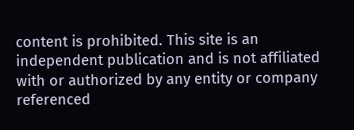content is prohibited. This site is an independent publication and is not affiliated with or authorized by any entity or company referenced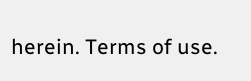herein. Terms of use.